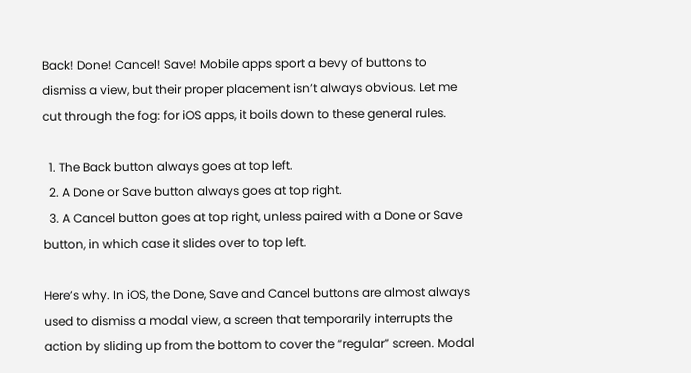Back! Done! Cancel! Save! Mobile apps sport a bevy of buttons to dismiss a view, but their proper placement isn’t always obvious. Let me cut through the fog: for iOS apps, it boils down to these general rules.

  1. The Back button always goes at top left.
  2. A Done or Save button always goes at top right.
  3. A Cancel button goes at top right, unless paired with a Done or Save button, in which case it slides over to top left.

Here’s why. In iOS, the Done, Save and Cancel buttons are almost always used to dismiss a modal view, a screen that temporarily interrupts the action by sliding up from the bottom to cover the “regular” screen. Modal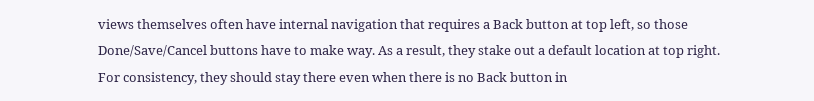views themselves often have internal navigation that requires a Back button at top left, so those Done/Save/Cancel buttons have to make way. As a result, they stake out a default location at top right. For consistency, they should stay there even when there is no Back button in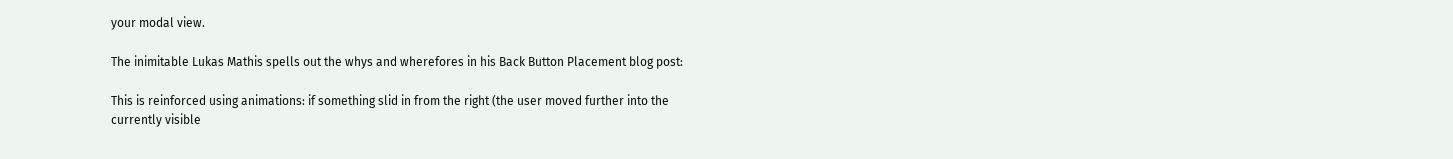your modal view.

The inimitable Lukas Mathis spells out the whys and wherefores in his Back Button Placement blog post:

This is reinforced using animations: if something slid in from the right (the user moved further into the currently visible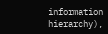information hierarchy),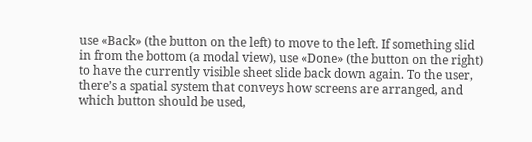use «Back» (the button on the left) to move to the left. If something slid in from the bottom (a modal view), use «Done» (the button on the right) to have the currently visible sheet slide back down again. To the user, there’s a spatial system that conveys how screens are arranged, and which button should be used,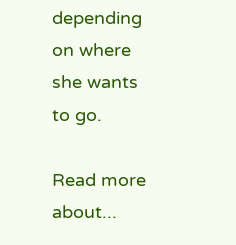depending on where she wants to go.

Read more about...